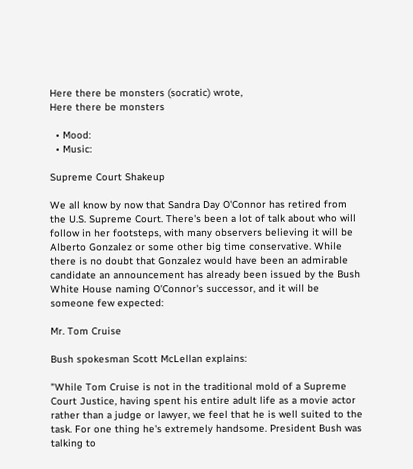Here there be monsters (socratic) wrote,
Here there be monsters

  • Mood:
  • Music:

Supreme Court Shakeup

We all know by now that Sandra Day O'Connor has retired from the U.S. Supreme Court. There's been a lot of talk about who will follow in her footsteps, with many observers believing it will be Alberto Gonzalez or some other big time conservative. While there is no doubt that Gonzalez would have been an admirable candidate an announcement has already been issued by the Bush White House naming O'Connor's successor, and it will be someone few expected:

Mr. Tom Cruise

Bush spokesman Scott McLellan explains:

"While Tom Cruise is not in the traditional mold of a Supreme Court Justice, having spent his entire adult life as a movie actor rather than a judge or lawyer, we feel that he is well suited to the task. For one thing he's extremely handsome. President Bush was talking to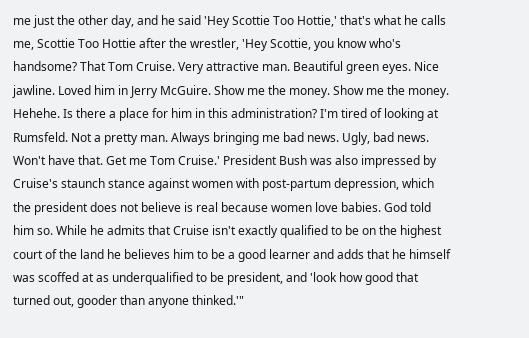me just the other day, and he said 'Hey Scottie Too Hottie,' that's what he calls me, Scottie Too Hottie after the wrestler, 'Hey Scottie, you know who's handsome? That Tom Cruise. Very attractive man. Beautiful green eyes. Nice jawline. Loved him in Jerry McGuire. Show me the money. Show me the money. Hehehe. Is there a place for him in this administration? I'm tired of looking at Rumsfeld. Not a pretty man. Always bringing me bad news. Ugly, bad news. Won't have that. Get me Tom Cruise.' President Bush was also impressed by Cruise's staunch stance against women with post-partum depression, which the president does not believe is real because women love babies. God told him so. While he admits that Cruise isn't exactly qualified to be on the highest court of the land he believes him to be a good learner and adds that he himself was scoffed at as underqualified to be president, and 'look how good that turned out, gooder than anyone thinked.'"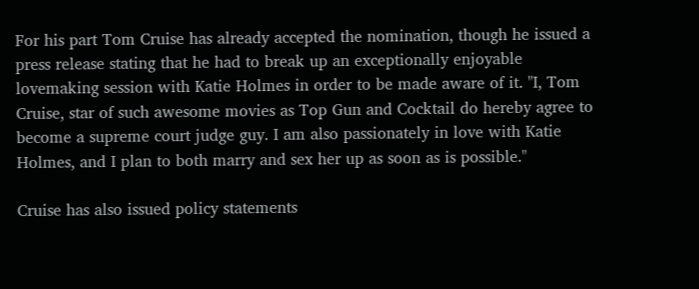For his part Tom Cruise has already accepted the nomination, though he issued a press release stating that he had to break up an exceptionally enjoyable lovemaking session with Katie Holmes in order to be made aware of it. "I, Tom Cruise, star of such awesome movies as Top Gun and Cocktail do hereby agree to become a supreme court judge guy. I am also passionately in love with Katie Holmes, and I plan to both marry and sex her up as soon as is possible."

Cruise has also issued policy statements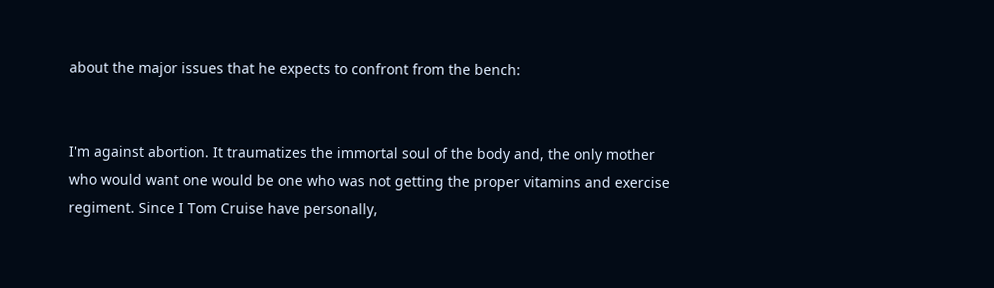about the major issues that he expects to confront from the bench:


I'm against abortion. It traumatizes the immortal soul of the body and, the only mother who would want one would be one who was not getting the proper vitamins and exercise regiment. Since I Tom Cruise have personally,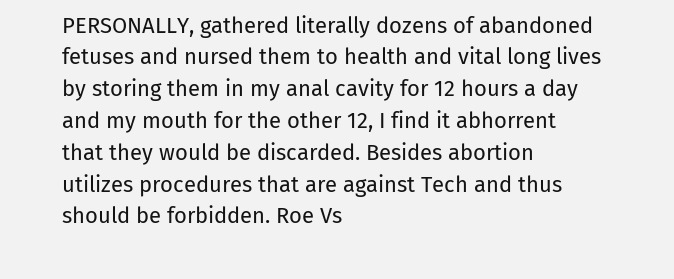PERSONALLY, gathered literally dozens of abandoned fetuses and nursed them to health and vital long lives by storing them in my anal cavity for 12 hours a day and my mouth for the other 12, I find it abhorrent that they would be discarded. Besides abortion utilizes procedures that are against Tech and thus should be forbidden. Roe Vs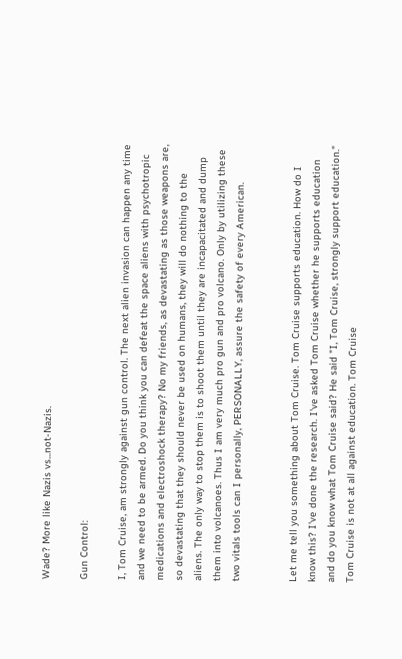Wade? More like Nazis vs...not-Nazis.

Gun Control:

I, Tom Cruise, am strongly against gun control. The next alien invasion can happen any time and we need to be armed. Do you think you can defeat the space aliens with psychotropic medications and electroshock therapy? No my friends, as devastating as those weapons are, so devastating that they should never be used on humans, they will do nothing to the aliens. The only way to stop them is to shoot them until they are incapacitated and dump them into volcanoes. Thus I am very much pro gun and pro volcano. Only by utilizing these two vitals tools can I personally, PERSONALLY, assure the safety of every American.


Let me tell you something about Tom Cruise. Tom Cruise supports education. How do I know this? I've done the research. I've asked Tom Cruise whether he supports education and do you know what Tom Cruise said? He said "I, Tom Cruise, strongly support education." Tom Cruise is not at all against education. Tom Cruise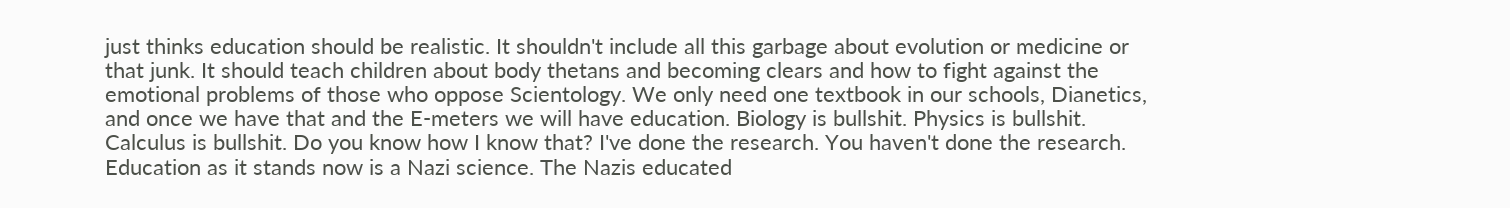just thinks education should be realistic. It shouldn't include all this garbage about evolution or medicine or that junk. It should teach children about body thetans and becoming clears and how to fight against the emotional problems of those who oppose Scientology. We only need one textbook in our schools, Dianetics, and once we have that and the E-meters we will have education. Biology is bullshit. Physics is bullshit. Calculus is bullshit. Do you know how I know that? I've done the research. You haven't done the research. Education as it stands now is a Nazi science. The Nazis educated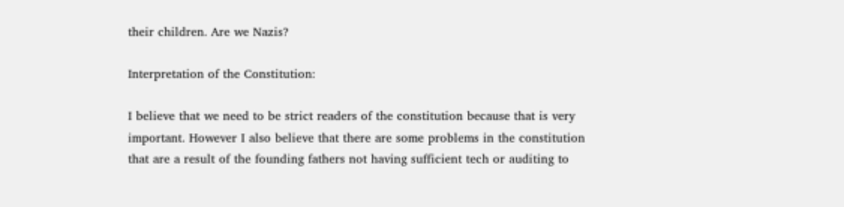their children. Are we Nazis?

Interpretation of the Constitution:

I believe that we need to be strict readers of the constitution because that is very important. However I also believe that there are some problems in the constitution that are a result of the founding fathers not having sufficient tech or auditing to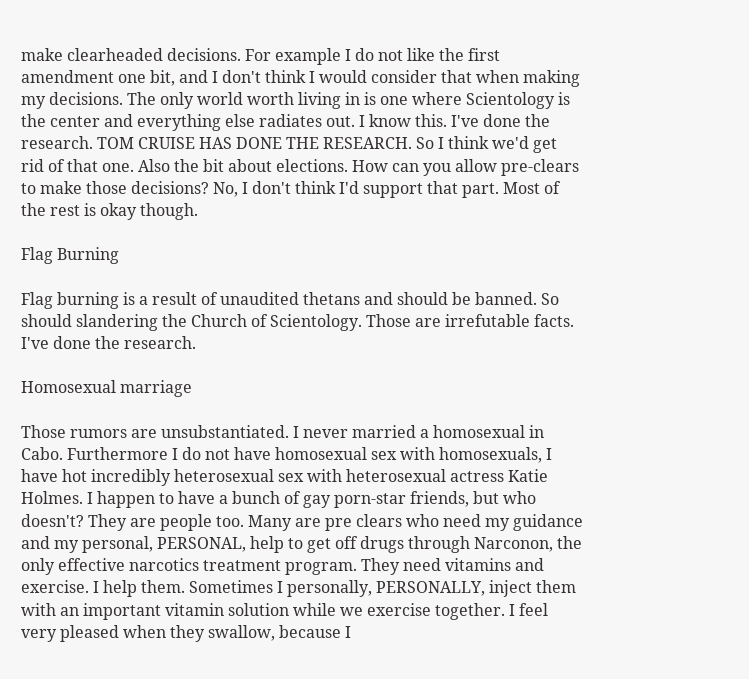make clearheaded decisions. For example I do not like the first amendment one bit, and I don't think I would consider that when making my decisions. The only world worth living in is one where Scientology is the center and everything else radiates out. I know this. I've done the research. TOM CRUISE HAS DONE THE RESEARCH. So I think we'd get rid of that one. Also the bit about elections. How can you allow pre-clears to make those decisions? No, I don't think I'd support that part. Most of the rest is okay though.

Flag Burning

Flag burning is a result of unaudited thetans and should be banned. So should slandering the Church of Scientology. Those are irrefutable facts. I've done the research.

Homosexual marriage

Those rumors are unsubstantiated. I never married a homosexual in Cabo. Furthermore I do not have homosexual sex with homosexuals, I have hot incredibly heterosexual sex with heterosexual actress Katie Holmes. I happen to have a bunch of gay porn-star friends, but who doesn't? They are people too. Many are pre clears who need my guidance and my personal, PERSONAL, help to get off drugs through Narconon, the only effective narcotics treatment program. They need vitamins and exercise. I help them. Sometimes I personally, PERSONALLY, inject them with an important vitamin solution while we exercise together. I feel very pleased when they swallow, because I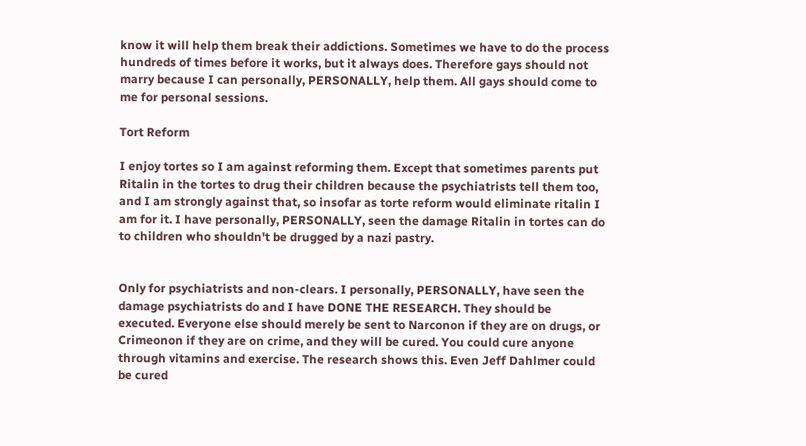know it will help them break their addictions. Sometimes we have to do the process hundreds of times before it works, but it always does. Therefore gays should not marry because I can personally, PERSONALLY, help them. All gays should come to me for personal sessions.

Tort Reform

I enjoy tortes so I am against reforming them. Except that sometimes parents put Ritalin in the tortes to drug their children because the psychiatrists tell them too, and I am strongly against that, so insofar as torte reform would eliminate ritalin I am for it. I have personally, PERSONALLY, seen the damage Ritalin in tortes can do to children who shouldn't be drugged by a nazi pastry.


Only for psychiatrists and non-clears. I personally, PERSONALLY, have seen the damage psychiatrists do and I have DONE THE RESEARCH. They should be executed. Everyone else should merely be sent to Narconon if they are on drugs, or Crimeonon if they are on crime, and they will be cured. You could cure anyone through vitamins and exercise. The research shows this. Even Jeff Dahlmer could be cured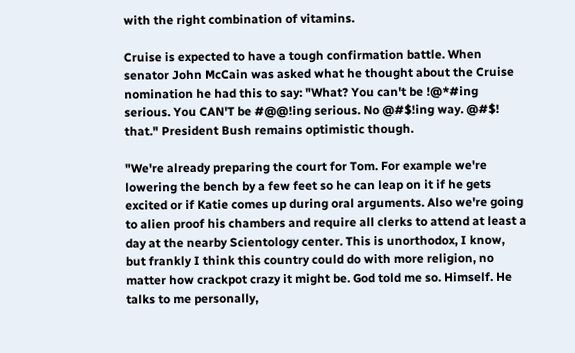with the right combination of vitamins.

Cruise is expected to have a tough confirmation battle. When senator John McCain was asked what he thought about the Cruise nomination he had this to say: "What? You can't be !@*#ing serious. You CAN'T be #@@!ing serious. No @#$!ing way. @#$! that." President Bush remains optimistic though.

"We're already preparing the court for Tom. For example we're lowering the bench by a few feet so he can leap on it if he gets excited or if Katie comes up during oral arguments. Also we're going to alien proof his chambers and require all clerks to attend at least a day at the nearby Scientology center. This is unorthodox, I know, but frankly I think this country could do with more religion, no matter how crackpot crazy it might be. God told me so. Himself. He talks to me personally,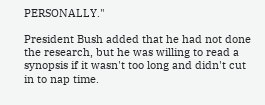PERSONALLY."

President Bush added that he had not done the research, but he was willing to read a synopsis if it wasn't too long and didn't cut in to nap time.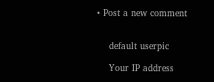• Post a new comment


    default userpic

    Your IP address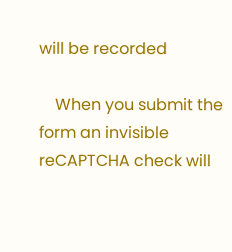will be recorded

    When you submit the form an invisible reCAPTCHA check will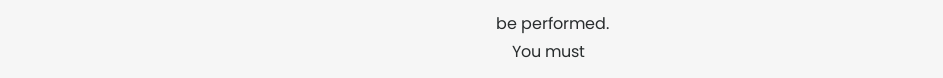be performed.
    You must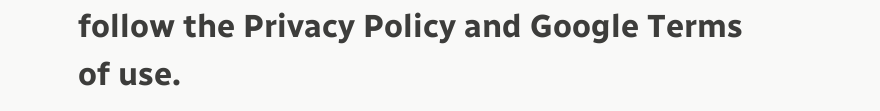follow the Privacy Policy and Google Terms of use.